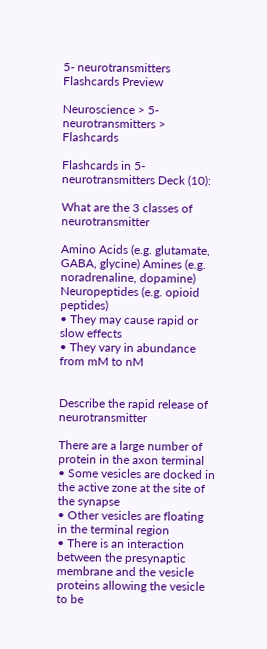5- neurotransmitters Flashcards Preview

Neuroscience > 5- neurotransmitters > Flashcards

Flashcards in 5- neurotransmitters Deck (10):

What are the 3 classes of neurotransmitter

Amino Acids (e.g. glutamate, GABA, glycine) Amines (e.g. noradrenaline, dopamine) Neuropeptides (e.g. opioid peptides)
• They may cause rapid or slow effects
• They vary in abundance from mM to nM


Describe the rapid release of neurotransmitter

There are a large number of protein in the axon terminal
• Some vesicles are docked in the active zone at the site of the synapse
• Other vesicles are floating in the terminal region
• There is an interaction between the presynaptic membrane and the vesicle proteins allowing the vesicle to be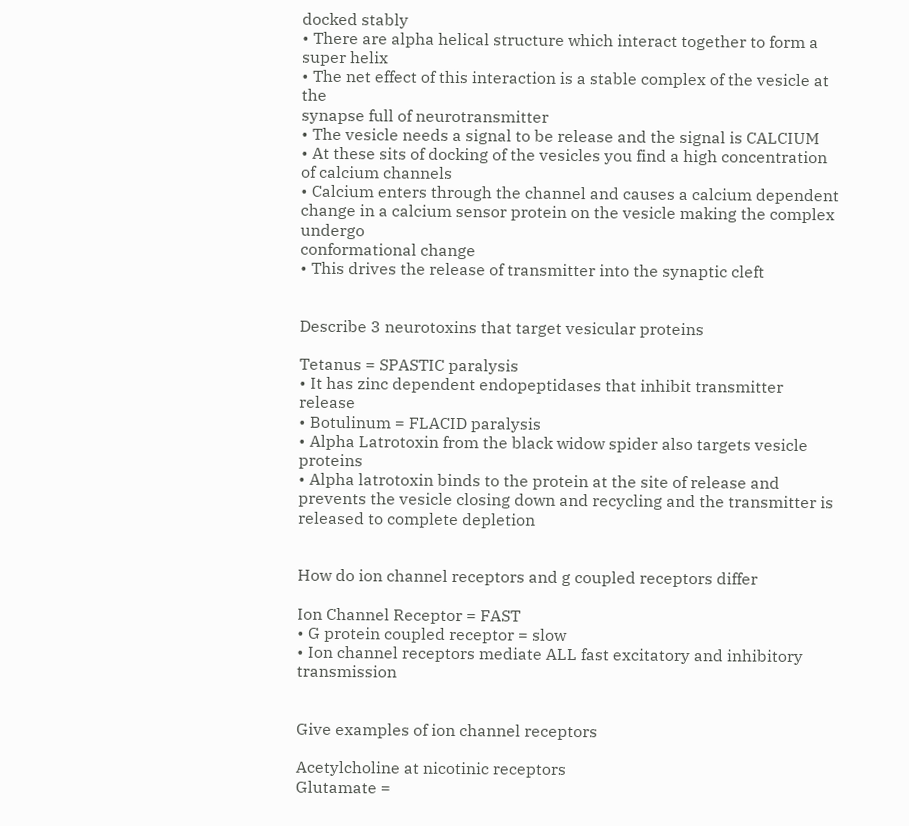docked stably
• There are alpha helical structure which interact together to form a super helix
• The net effect of this interaction is a stable complex of the vesicle at the
synapse full of neurotransmitter
• The vesicle needs a signal to be release and the signal is CALCIUM
• At these sits of docking of the vesicles you find a high concentration of calcium channels
• Calcium enters through the channel and causes a calcium dependent change in a calcium sensor protein on the vesicle making the complex undergo
conformational change
• This drives the release of transmitter into the synaptic cleft


Describe 3 neurotoxins that target vesicular proteins

Tetanus = SPASTIC paralysis
• It has zinc dependent endopeptidases that inhibit transmitter release
• Botulinum = FLACID paralysis
• Alpha Latrotoxin from the black widow spider also targets vesicle proteins
• Alpha latrotoxin binds to the protein at the site of release and prevents the vesicle closing down and recycling and the transmitter is released to complete depletion


How do ion channel receptors and g coupled receptors differ

Ion Channel Receptor = FAST
• G protein coupled receptor = slow
• Ion channel receptors mediate ALL fast excitatory and inhibitory transmission


Give examples of ion channel receptors

Acetylcholine at nicotinic receptors
Glutamate =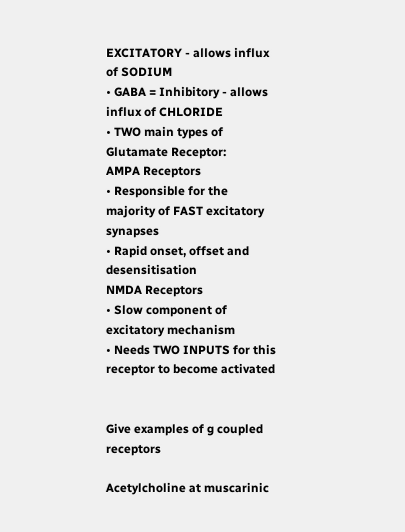EXCITATORY - allows influx of SODIUM
• GABA = Inhibitory - allows influx of CHLORIDE
• TWO main types of Glutamate Receptor:
AMPA Receptors
• Responsible for the majority of FAST excitatory synapses
• Rapid onset, offset and desensitisation
NMDA Receptors
• Slow component of excitatory mechanism
• Needs TWO INPUTS for this receptor to become activated


Give examples of g coupled receptors

Acetylcholine at muscarinic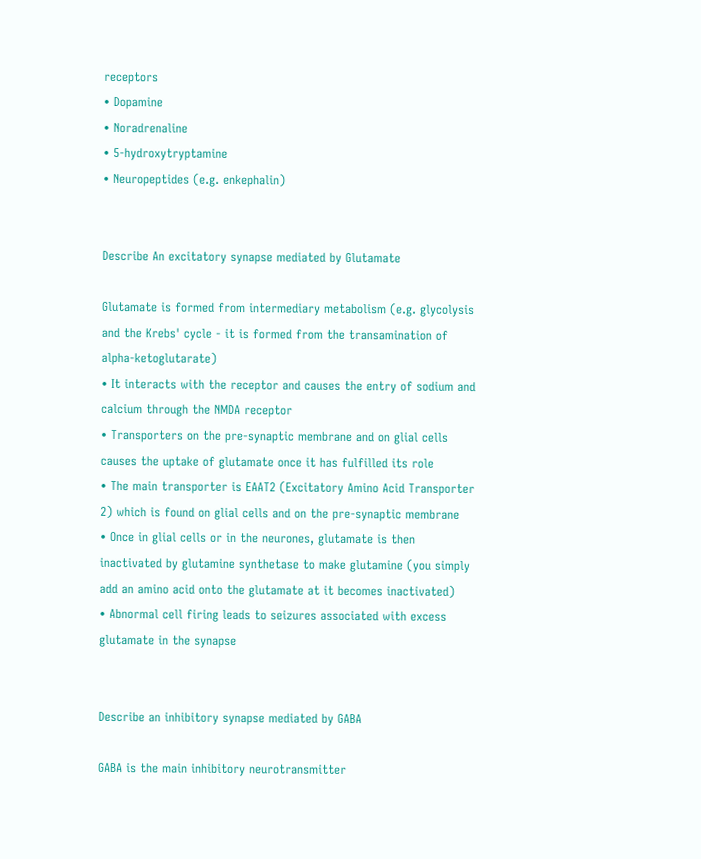receptors
• Dopamine
• Noradrenaline
• 5-hydroxytryptamine
• Neuropeptides (e.g. enkephalin)


Describe An excitatory synapse mediated by Glutamate

Glutamate is formed from intermediary metabolism (e.g. glycolysis and the Krebs' cycle - it is formed from the transamination of alpha-ketoglutarate)
• It interacts with the receptor and causes the entry of sodium and calcium through the NMDA receptor
• Transporters on the pre-synaptic membrane and on glial cells causes the uptake of glutamate once it has fulfilled its role
• The main transporter is EAAT2 (Excitatory Amino Acid Transporter 2) which is found on glial cells and on the pre-synaptic membrane
• Once in glial cells or in the neurones, glutamate is then inactivated by glutamine synthetase to make glutamine (you simply add an amino acid onto the glutamate at it becomes inactivated)
• Abnormal cell firing leads to seizures associated with excess glutamate in the synapse


Describe an inhibitory synapse mediated by GABA

GABA is the main inhibitory neurotransmitter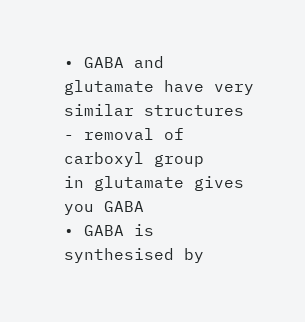• GABA and glutamate have very similar structures - removal of carboxyl group
in glutamate gives you GABA
• GABA is synthesised by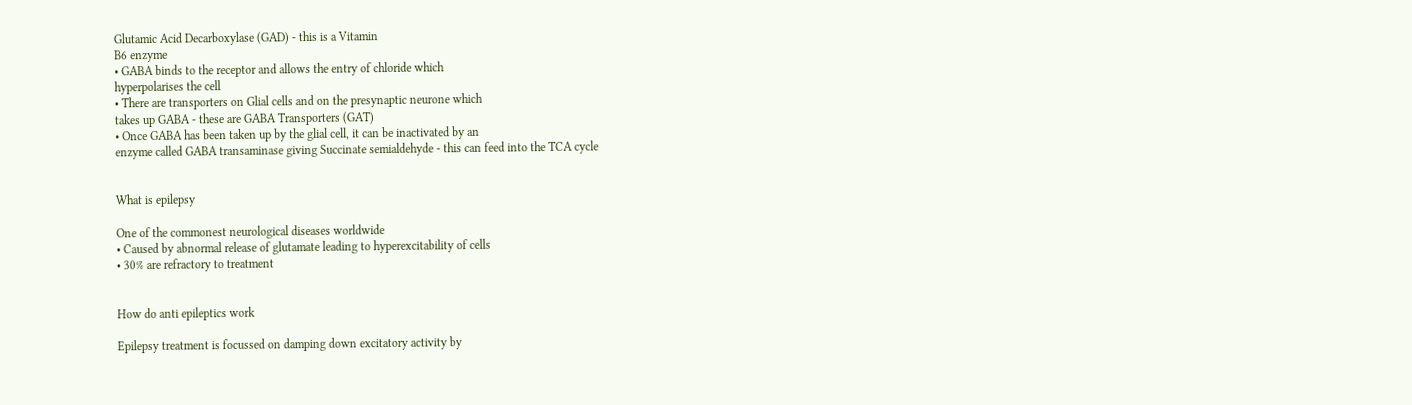Glutamic Acid Decarboxylase (GAD) - this is a Vitamin
B6 enzyme
• GABA binds to the receptor and allows the entry of chloride which
hyperpolarises the cell
• There are transporters on Glial cells and on the presynaptic neurone which
takes up GABA - these are GABA Transporters (GAT)
• Once GABA has been taken up by the glial cell, it can be inactivated by an
enzyme called GABA transaminase giving Succinate semialdehyde - this can feed into the TCA cycle


What is epilepsy

One of the commonest neurological diseases worldwide
• Caused by abnormal release of glutamate leading to hyperexcitability of cells
• 30% are refractory to treatment


How do anti epileptics work

Epilepsy treatment is focussed on damping down excitatory activity by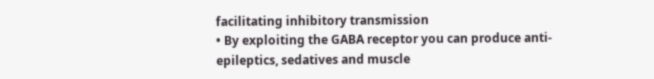facilitating inhibitory transmission
• By exploiting the GABA receptor you can produce anti-epileptics, sedatives and muscle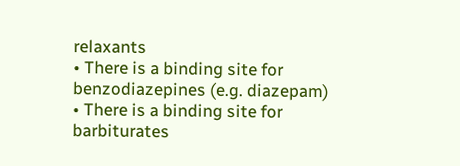relaxants
• There is a binding site for benzodiazepines (e.g. diazepam)
• There is a binding site for barbiturates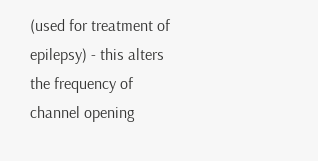(used for treatment of epilepsy) - this alters the frequency of channel opening